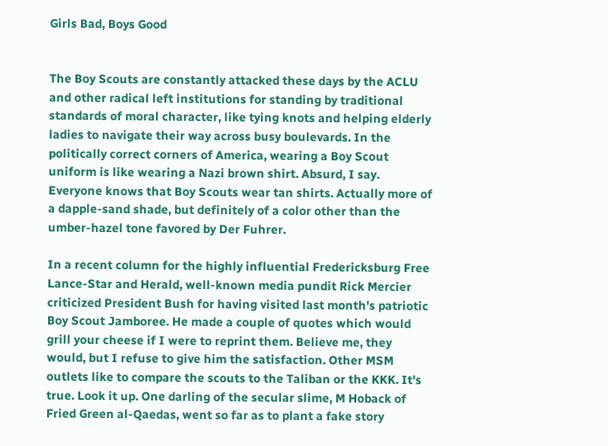Girls Bad, Boys Good


The Boy Scouts are constantly attacked these days by the ACLU and other radical left institutions for standing by traditional standards of moral character, like tying knots and helping elderly ladies to navigate their way across busy boulevards. In the politically correct corners of America, wearing a Boy Scout uniform is like wearing a Nazi brown shirt. Absurd, I say. Everyone knows that Boy Scouts wear tan shirts. Actually more of a dapple-sand shade, but definitely of a color other than the umber-hazel tone favored by Der Fuhrer.

In a recent column for the highly influential Fredericksburg Free Lance-Star and Herald, well-known media pundit Rick Mercier criticized President Bush for having visited last month's patriotic Boy Scout Jamboree. He made a couple of quotes which would grill your cheese if I were to reprint them. Believe me, they would, but I refuse to give him the satisfaction. Other MSM outlets like to compare the scouts to the Taliban or the KKK. It's true. Look it up. One darling of the secular slime, M Hoback of Fried Green al-Qaedas, went so far as to plant a fake story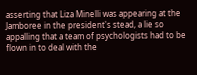asserting that Liza Minelli was appearing at the Jamboree in the president's stead, a lie so appalling that a team of psychologists had to be flown in to deal with the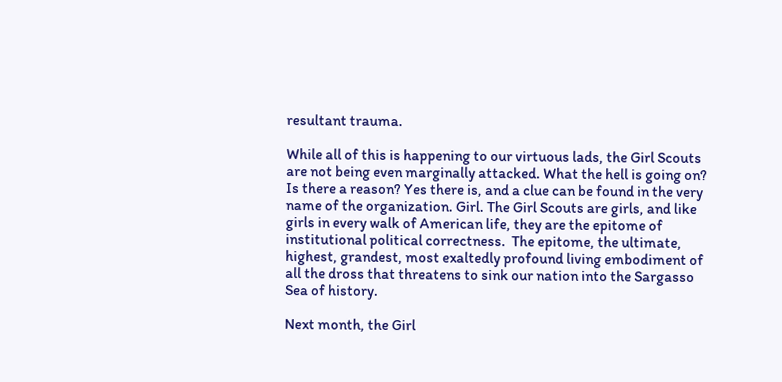resultant trauma.

While all of this is happening to our virtuous lads, the Girl Scouts are not being even marginally attacked. What the hell is going on? Is there a reason? Yes there is, and a clue can be found in the very name of the organization. Girl. The Girl Scouts are girls, and like girls in every walk of American life, they are the epitome of institutional political correctness.  The epitome, the ultimate, highest, grandest, most exaltedly profound living embodiment of all the dross that threatens to sink our nation into the Sargasso Sea of history.

Next month, the Girl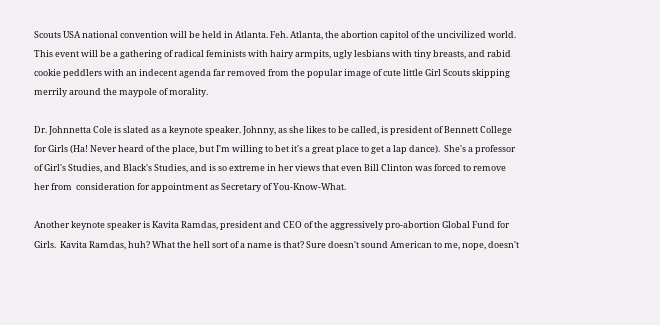Scouts USA national convention will be held in Atlanta. Feh. Atlanta, the abortion capitol of the uncivilized world. This event will be a gathering of radical feminists with hairy armpits, ugly lesbians with tiny breasts, and rabid cookie peddlers with an indecent agenda far removed from the popular image of cute little Girl Scouts skipping merrily around the maypole of morality.

Dr. Johnnetta Cole is slated as a keynote speaker. Johnny, as she likes to be called, is president of Bennett College for Girls (Ha! Never heard of the place, but I'm willing to bet it's a great place to get a lap dance).  She's a professor of Girl's Studies, and Black's Studies, and is so extreme in her views that even Bill Clinton was forced to remove her from  consideration for appointment as Secretary of You-Know-What.

Another keynote speaker is Kavita Ramdas, president and CEO of the aggressively pro-abortion Global Fund for Girls.  Kavita Ramdas, huh? What the hell sort of a name is that? Sure doesn't sound American to me, nope, doesn't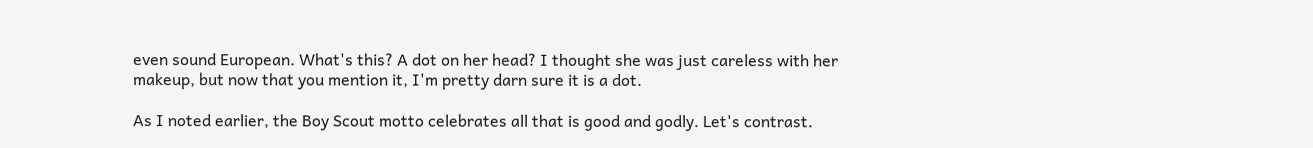even sound European. What's this? A dot on her head? I thought she was just careless with her makeup, but now that you mention it, I'm pretty darn sure it is a dot.

As I noted earlier, the Boy Scout motto celebrates all that is good and godly. Let's contrast.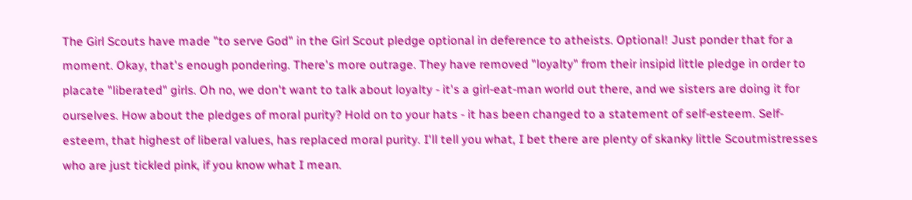The Girl Scouts have made "to serve God" in the Girl Scout pledge optional in deference to atheists. Optional! Just ponder that for a moment. Okay, that's enough pondering. There's more outrage. They have removed "loyalty" from their insipid little pledge in order to placate "liberated" girls. Oh no, we don't want to talk about loyalty - it's a girl-eat-man world out there, and we sisters are doing it for ourselves. How about the pledges of moral purity? Hold on to your hats - it has been changed to a statement of self-esteem. Self-esteem, that highest of liberal values, has replaced moral purity. I'll tell you what, I bet there are plenty of skanky little Scoutmistresses who are just tickled pink, if you know what I mean.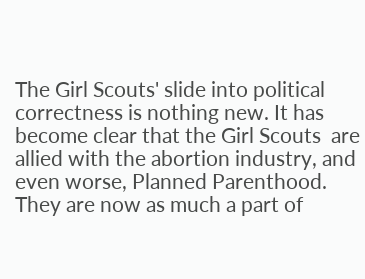The Girl Scouts' slide into political correctness is nothing new. It has become clear that the Girl Scouts  are allied with the abortion industry, and even worse, Planned Parenthood. They are now as much a part of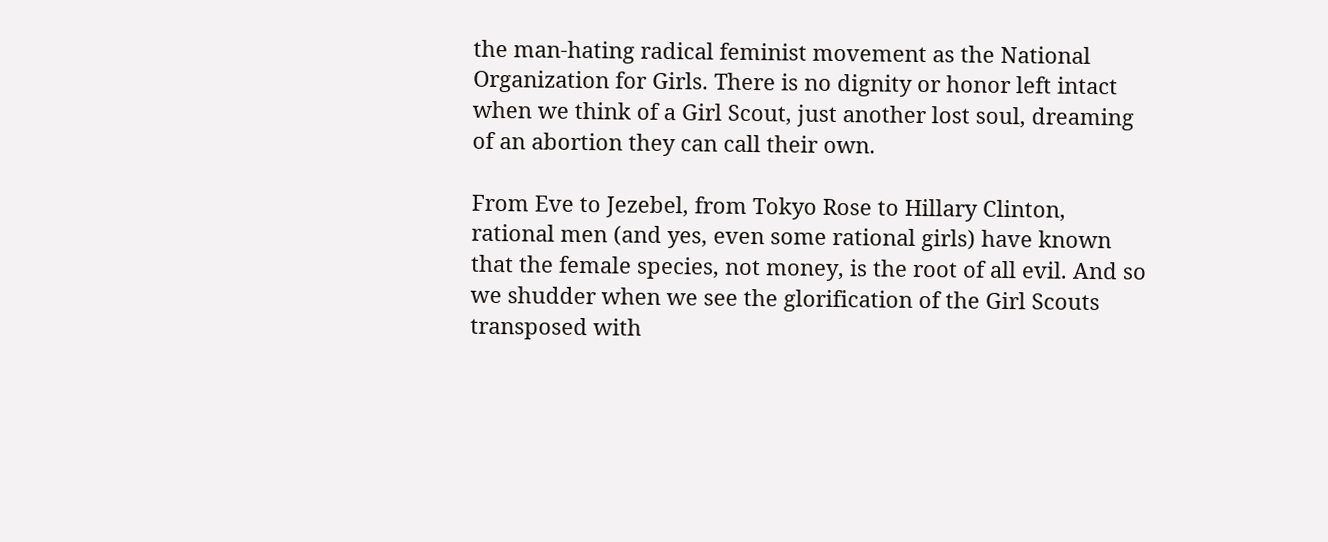the man-hating radical feminist movement as the National Organization for Girls. There is no dignity or honor left intact when we think of a Girl Scout, just another lost soul, dreaming of an abortion they can call their own.

From Eve to Jezebel, from Tokyo Rose to Hillary Clinton, rational men (and yes, even some rational girls) have known that the female species, not money, is the root of all evil. And so we shudder when we see the glorification of the Girl Scouts transposed with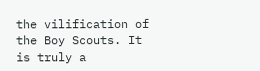the vilification of the Boy Scouts. It is truly a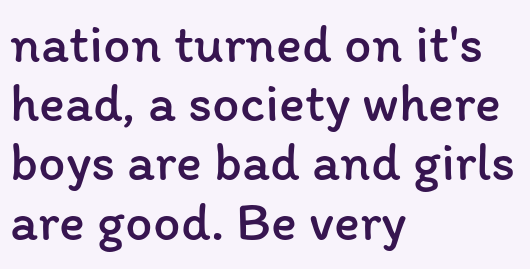nation turned on it's head, a society where boys are bad and girls are good. Be very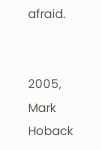afraid.


2005, Mark Hoback